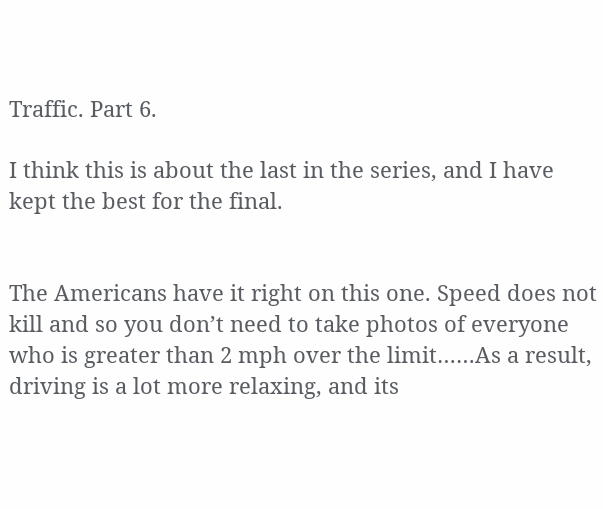Traffic. Part 6.

I think this is about the last in the series, and I have kept the best for the final.


The Americans have it right on this one. Speed does not kill and so you don’t need to take photos of everyone who is greater than 2 mph over the limit……As a result, driving is a lot more relaxing, and its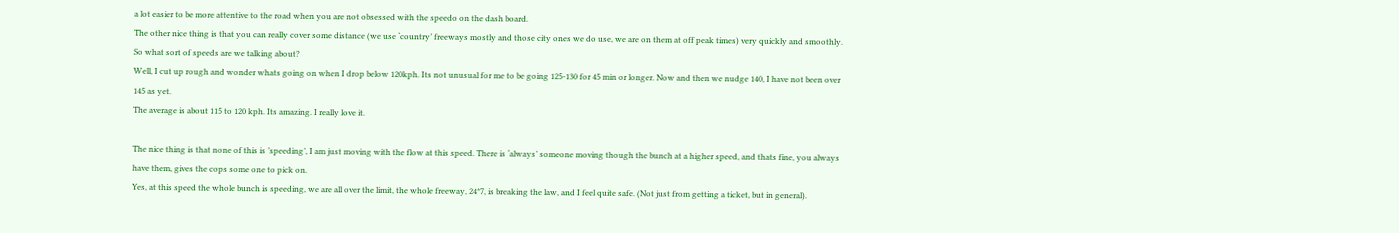a lot easier to be more attentive to the road when you are not obsessed with the speedo on the dash board.
The other nice thing is that you can really cover some distance (we use ‘country’ freeways mostly and those city ones we do use, we are on them at off peak times) very quickly and smoothly.
So what sort of speeds are we talking about?
Well, I cut up rough and wonder whats going on when I drop below 120kph. Its not unusual for me to be going 125-130 for 45 min or longer. Now and then we nudge 140, I have not been over 145 as yet.
The average is about 115 to 120 kph. Its amazing. I really love it.

The nice thing is that none of this is ’speeding’, I am just moving with the flow at this speed. There is ‘always’ someone moving though the bunch at a higher speed, and thats fine, you always have them, gives the cops some one to pick on.
Yes, at this speed the whole bunch is speeding, we are all over the limit, the whole freeway, 24*7, is breaking the law, and I feel quite safe. (Not just from getting a ticket, but in general).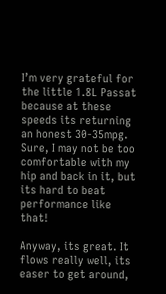I’m very grateful for the little 1.8L Passat because at these speeds its returning an honest 30-35mpg. Sure, I may not be too comfortable with my hip and back in it, but its hard to beat performance like that!

Anyway, its great. It flows really well, its easer to get around,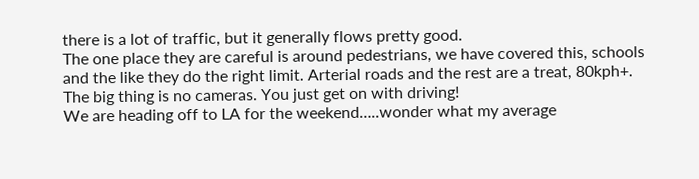there is a lot of traffic, but it generally flows pretty good.
The one place they are careful is around pedestrians, we have covered this, schools and the like they do the right limit. Arterial roads and the rest are a treat, 80kph+. The big thing is no cameras. You just get on with driving!
We are heading off to LA for the weekend…..wonder what my average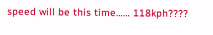speed will be this time…… 118kph????